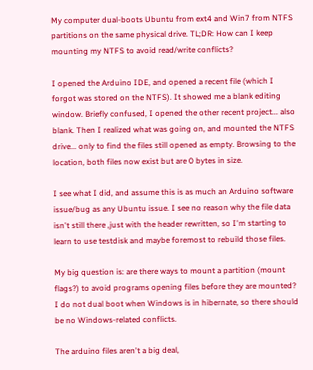My computer dual-boots Ubuntu from ext4 and Win7 from NTFS partitions on the same physical drive. TL;DR: How can I keep mounting my NTFS to avoid read/write conflicts?

I opened the Arduino IDE, and opened a recent file (which I forgot was stored on the NTFS). It showed me a blank editing window. Briefly confused, I opened the other recent project... also blank. Then I realized what was going on, and mounted the NTFS drive... only to find the files still opened as empty. Browsing to the location, both files now exist but are 0 bytes in size.

I see what I did, and assume this is as much an Arduino software issue/bug as any Ubuntu issue. I see no reason why the file data isn't still there ,just with the header rewritten, so I'm starting to learn to use testdisk and maybe foremost to rebuild those files.

My big question is: are there ways to mount a partition (mount flags?) to avoid programs opening files before they are mounted? I do not dual boot when Windows is in hibernate, so there should be no Windows-related conflicts.

The arduino files aren't a big deal,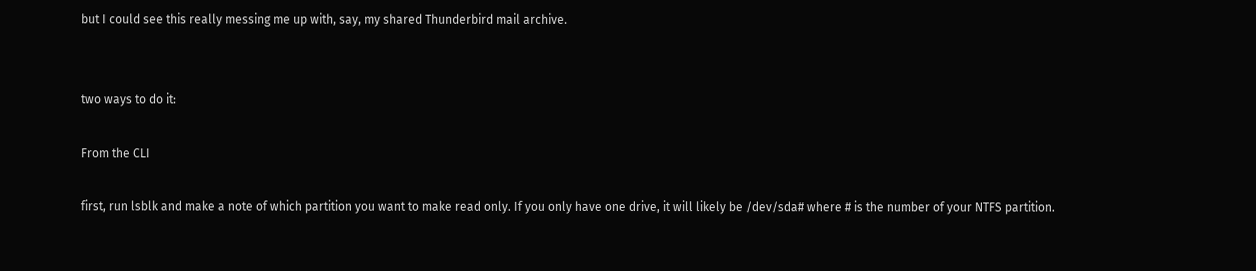but I could see this really messing me up with, say, my shared Thunderbird mail archive.


two ways to do it:

From the CLI

first, run lsblk and make a note of which partition you want to make read only. If you only have one drive, it will likely be /dev/sda# where # is the number of your NTFS partition.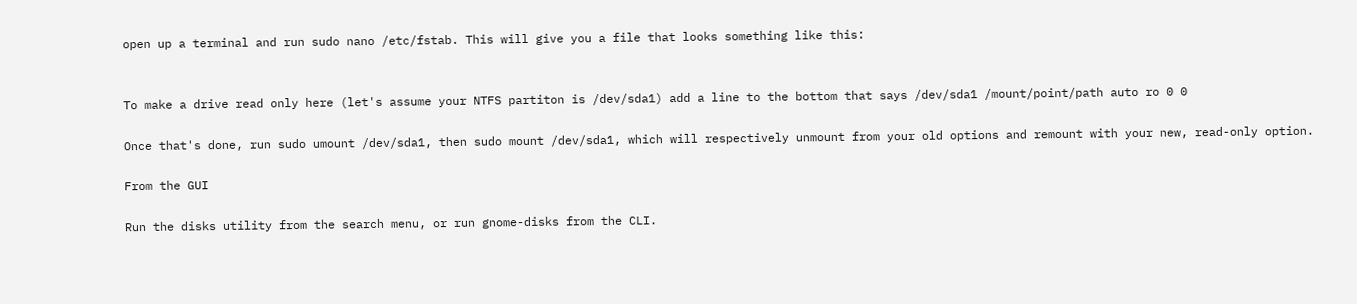open up a terminal and run sudo nano /etc/fstab. This will give you a file that looks something like this:


To make a drive read only here (let's assume your NTFS partiton is /dev/sda1) add a line to the bottom that says /dev/sda1 /mount/point/path auto ro 0 0

Once that's done, run sudo umount /dev/sda1, then sudo mount /dev/sda1, which will respectively unmount from your old options and remount with your new, read-only option.

From the GUI

Run the disks utility from the search menu, or run gnome-disks from the CLI.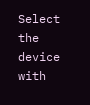Select the device with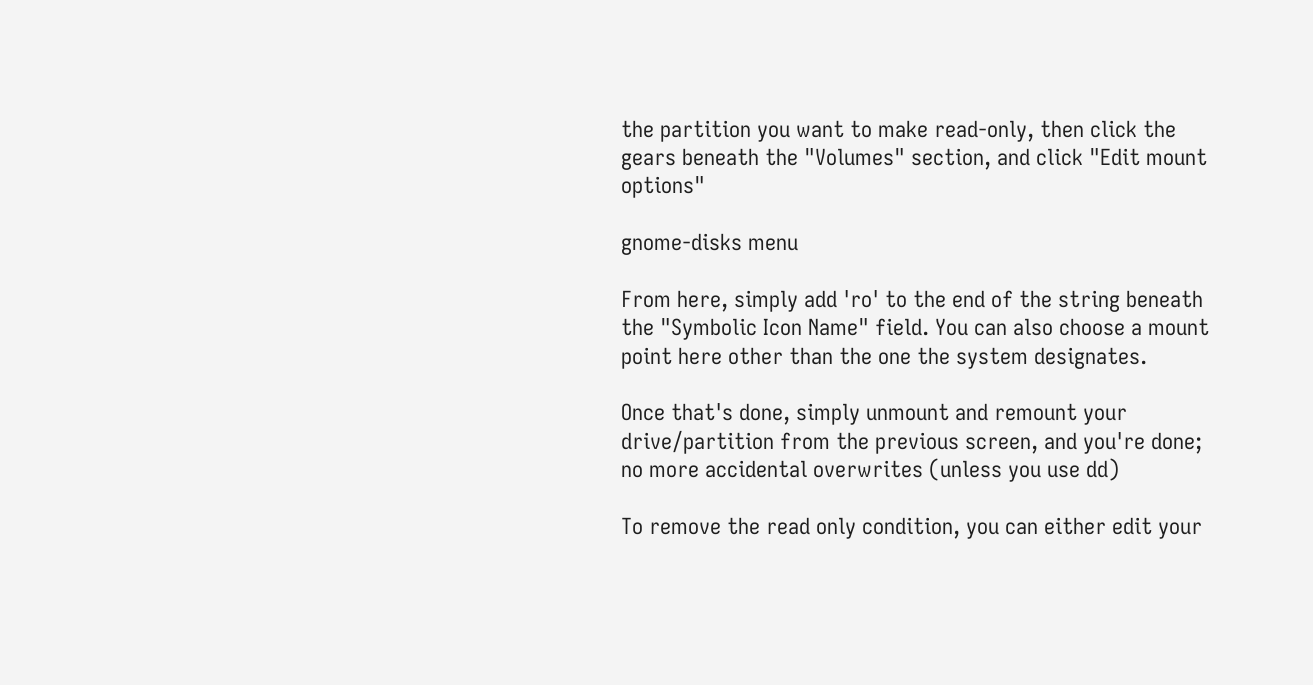the partition you want to make read-only, then click the gears beneath the "Volumes" section, and click "Edit mount options"

gnome-disks menu

From here, simply add 'ro' to the end of the string beneath the "Symbolic Icon Name" field. You can also choose a mount point here other than the one the system designates.

Once that's done, simply unmount and remount your drive/partition from the previous screen, and you're done; no more accidental overwrites (unless you use dd)

To remove the read only condition, you can either edit your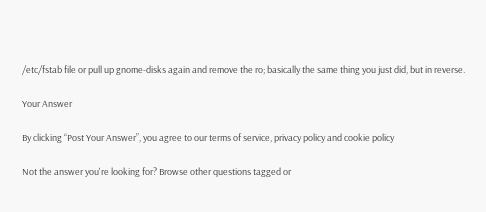/etc/fstab file or pull up gnome-disks again and remove the ro; basically the same thing you just did, but in reverse.

Your Answer

By clicking “Post Your Answer”, you agree to our terms of service, privacy policy and cookie policy

Not the answer you're looking for? Browse other questions tagged or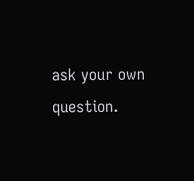ask your own question.